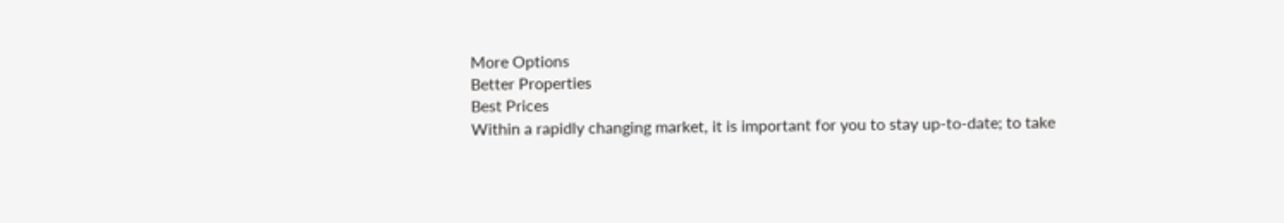More Options
Better Properties
Best Prices
Within a rapidly changing market, it is important for you to stay up-to-date; to take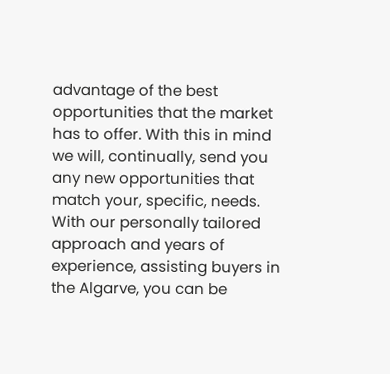advantage of the best opportunities that the market has to offer. With this in mind we will, continually, send you any new opportunities that match your, specific, needs. With our personally tailored approach and years of experience, assisting buyers in the Algarve, you can be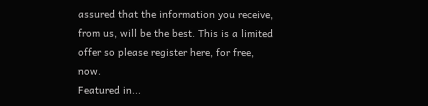assured that the information you receive, from us, will be the best. This is a limited offer so please register here, for free, now.
Featured in...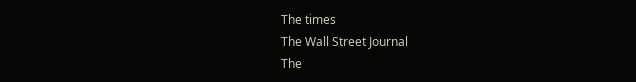The times
The Wall Street Journal
The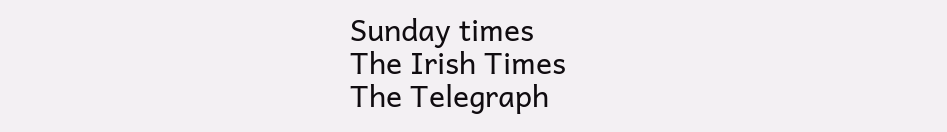Sunday times
The Irish Times
The Telegraph